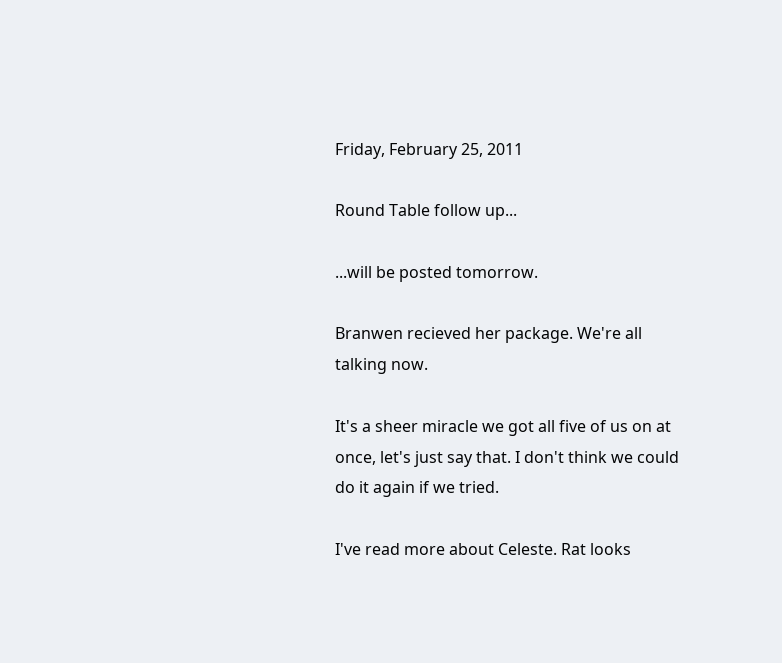Friday, February 25, 2011

Round Table follow up...

...will be posted tomorrow.

Branwen recieved her package. We're all talking now.

It's a sheer miracle we got all five of us on at once, let's just say that. I don't think we could do it again if we tried.

I've read more about Celeste. Rat looks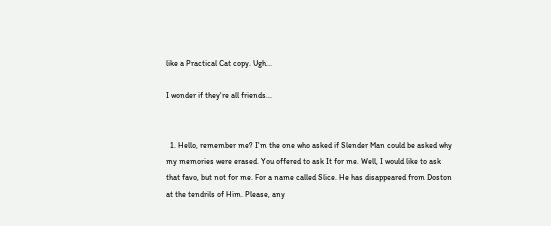like a Practical Cat copy. Ugh...

I wonder if they're all friends...


  1. Hello, remember me? I'm the one who asked if Slender Man could be asked why my memories were erased. You offered to ask It for me. Well, I would like to ask that favo, but not for me. For a name called Slice. He has disappeared from Doston at the tendrils of Him. Please, any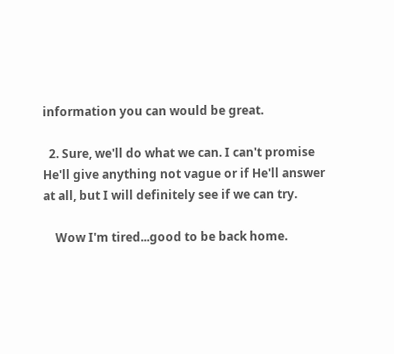information you can would be great.

  2. Sure, we'll do what we can. I can't promise He'll give anything not vague or if He'll answer at all, but I will definitely see if we can try.

    Wow I'm tired...good to be back home.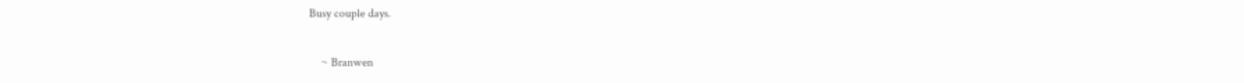Busy couple days.

    ~ Branwen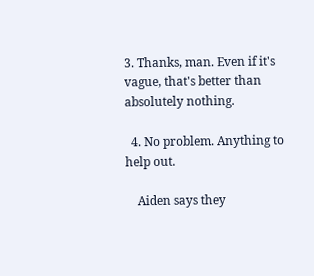3. Thanks, man. Even if it's vague, that's better than absolutely nothing.

  4. No problem. Anything to help out.

    Aiden says they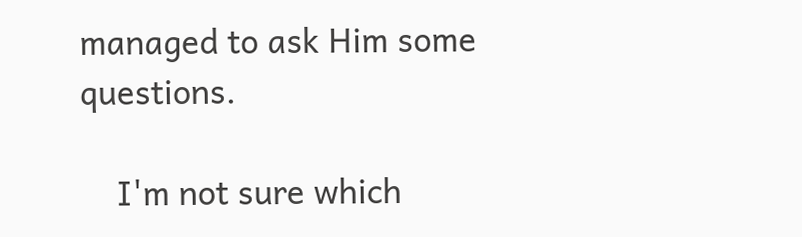managed to ask Him some questions.

    I'm not sure which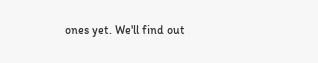ones yet. We'll find out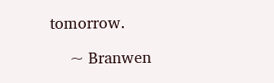tomorrow.

    ~ Branwen